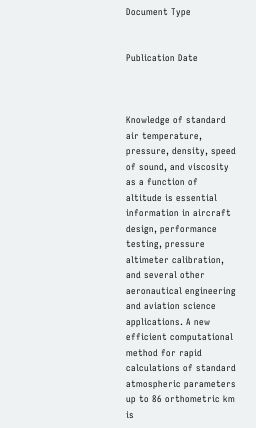Document Type


Publication Date



Knowledge of standard air temperature, pressure, density, speed of sound, and viscosity as a function of altitude is essential information in aircraft design, performance testing, pressure altimeter calibration, and several other aeronautical engineering and aviation science applications. A new efficient computational method for rapid calculations of standard atmospheric parameters up to 86 orthometric km is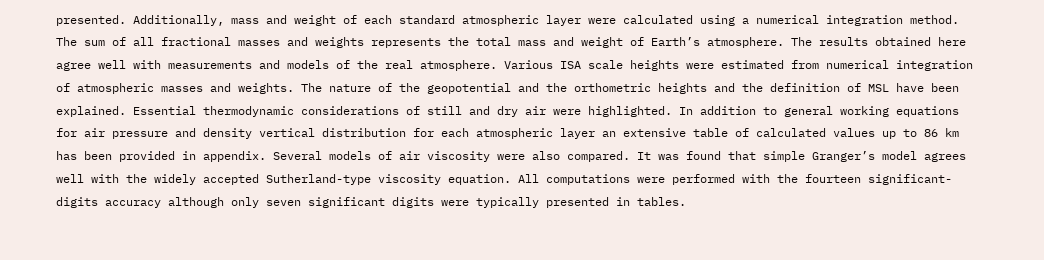presented. Additionally, mass and weight of each standard atmospheric layer were calculated using a numerical integration method. The sum of all fractional masses and weights represents the total mass and weight of Earth’s atmosphere. The results obtained here agree well with measurements and models of the real atmosphere. Various ISA scale heights were estimated from numerical integration of atmospheric masses and weights. The nature of the geopotential and the orthometric heights and the definition of MSL have been explained. Essential thermodynamic considerations of still and dry air were highlighted. In addition to general working equations for air pressure and density vertical distribution for each atmospheric layer an extensive table of calculated values up to 86 km has been provided in appendix. Several models of air viscosity were also compared. It was found that simple Granger’s model agrees well with the widely accepted Sutherland-type viscosity equation. All computations were performed with the fourteen significant-digits accuracy although only seven significant digits were typically presented in tables.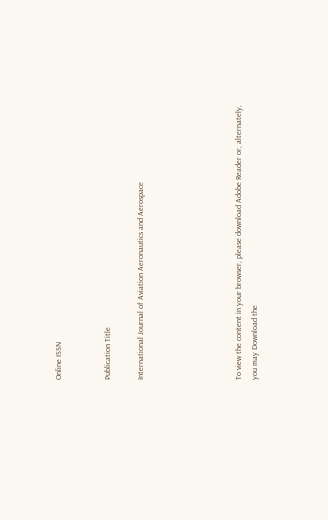Online ISSN


Publication Title

International Journal of Aviation Aeronautics and Aerospace





To view the content in your browser, please download Adobe Reader or, alternately,
you may Download the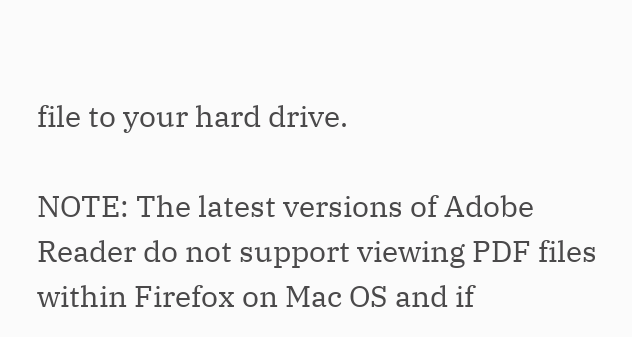file to your hard drive.

NOTE: The latest versions of Adobe Reader do not support viewing PDF files within Firefox on Mac OS and if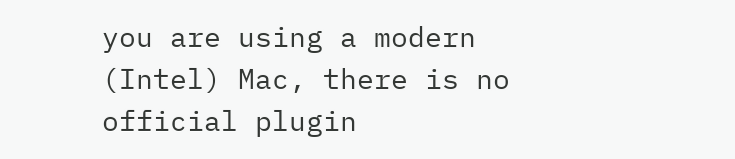you are using a modern (Intel) Mac, there is no official plugin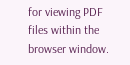for viewing PDF files within the browser window.